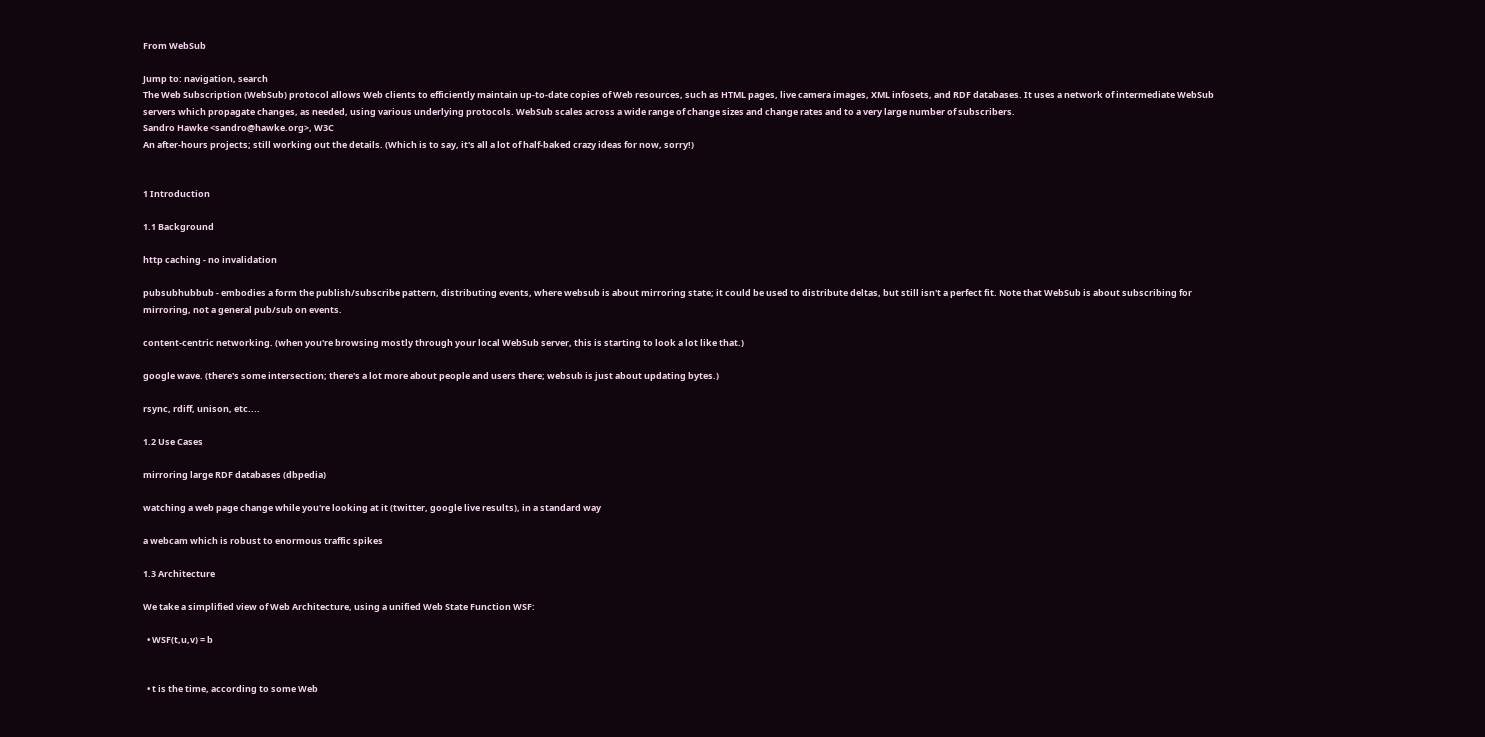From WebSub

Jump to: navigation, search
The Web Subscription (WebSub) protocol allows Web clients to efficiently maintain up-to-date copies of Web resources, such as HTML pages, live camera images, XML infosets, and RDF databases. It uses a network of intermediate WebSub servers which propagate changes, as needed, using various underlying protocols. WebSub scales across a wide range of change sizes and change rates and to a very large number of subscribers.
Sandro Hawke <sandro@hawke.org>, W3C
An after-hours projects; still working out the details. (Which is to say, it's all a lot of half-baked crazy ideas for now, sorry!)


1 Introduction

1.1 Background

http caching - no invalidation

pubsubhubbub - embodies a form the publish/subscribe pattern, distributing events, where websub is about mirroring state; it could be used to distribute deltas, but still isn't a perfect fit. Note that WebSub is about subscribing for mirroring, not a general pub/sub on events.

content-centric networking. (when you're browsing mostly through your local WebSub server, this is starting to look a lot like that.)

google wave. (there's some intersection; there's a lot more about people and users there; websub is just about updating bytes.)

rsync, rdiff, unison, etc....

1.2 Use Cases

mirroring large RDF databases (dbpedia)

watching a web page change while you're looking at it (twitter, google live results), in a standard way

a webcam which is robust to enormous traffic spikes

1.3 Architecture

We take a simplified view of Web Architecture, using a unified Web State Function WSF:

  • WSF(t,u,v) = b


  • t is the time, according to some Web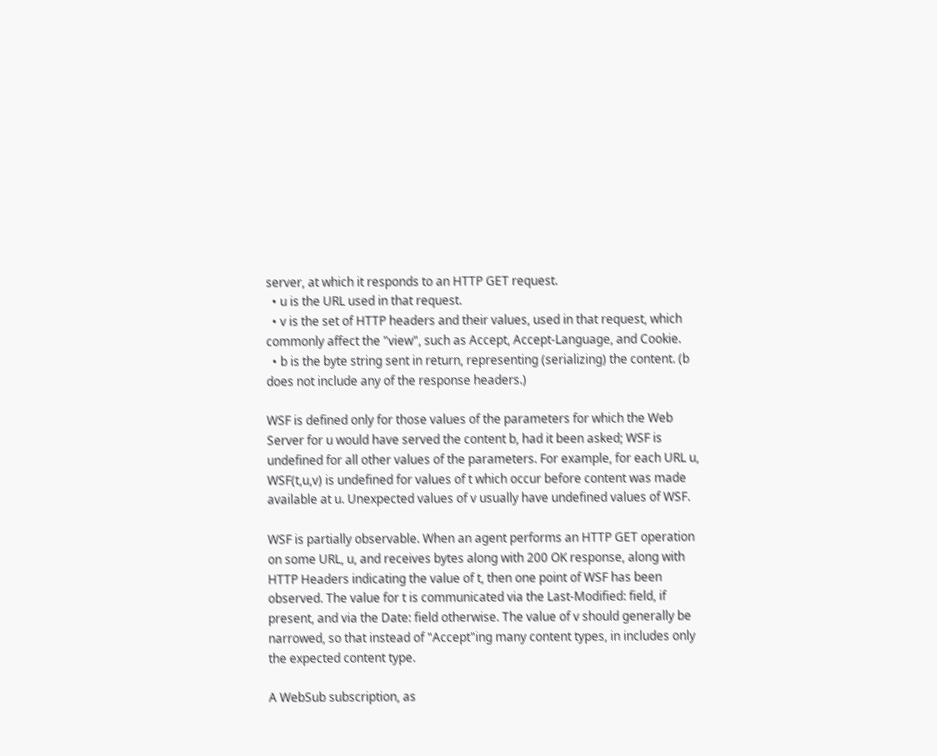server, at which it responds to an HTTP GET request.
  • u is the URL used in that request.
  • v is the set of HTTP headers and their values, used in that request, which commonly affect the "view", such as Accept, Accept-Language, and Cookie.
  • b is the byte string sent in return, representing (serializing) the content. (b does not include any of the response headers.)

WSF is defined only for those values of the parameters for which the Web Server for u would have served the content b, had it been asked; WSF is undefined for all other values of the parameters. For example, for each URL u, WSF(t,u,v) is undefined for values of t which occur before content was made available at u. Unexpected values of v usually have undefined values of WSF.

WSF is partially observable. When an agent performs an HTTP GET operation on some URL, u, and receives bytes along with 200 OK response, along with HTTP Headers indicating the value of t, then one point of WSF has been observed. The value for t is communicated via the Last-Modified: field, if present, and via the Date: field otherwise. The value of v should generally be narrowed, so that instead of "Accept"ing many content types, in includes only the expected content type.

A WebSub subscription, as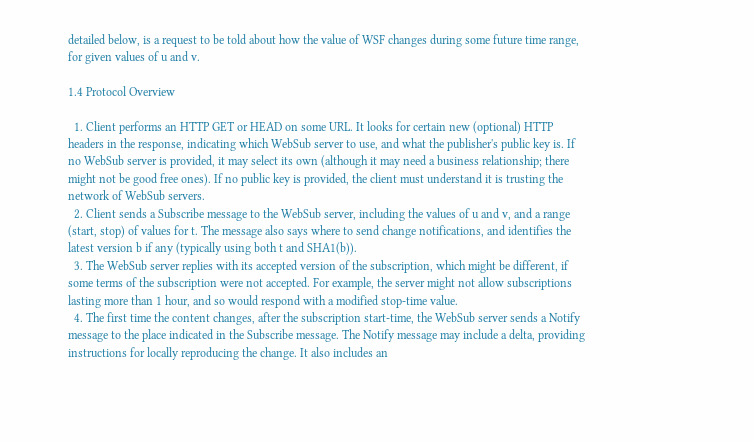detailed below, is a request to be told about how the value of WSF changes during some future time range, for given values of u and v.

1.4 Protocol Overview

  1. Client performs an HTTP GET or HEAD on some URL. It looks for certain new (optional) HTTP headers in the response, indicating which WebSub server to use, and what the publisher's public key is. If no WebSub server is provided, it may select its own (although it may need a business relationship; there might not be good free ones). If no public key is provided, the client must understand it is trusting the network of WebSub servers.
  2. Client sends a Subscribe message to the WebSub server, including the values of u and v, and a range (start, stop) of values for t. The message also says where to send change notifications, and identifies the latest version b if any (typically using both t and SHA1(b)).
  3. The WebSub server replies with its accepted version of the subscription, which might be different, if some terms of the subscription were not accepted. For example, the server might not allow subscriptions lasting more than 1 hour, and so would respond with a modified stop-time value.
  4. The first time the content changes, after the subscription start-time, the WebSub server sends a Notify message to the place indicated in the Subscribe message. The Notify message may include a delta, providing instructions for locally reproducing the change. It also includes an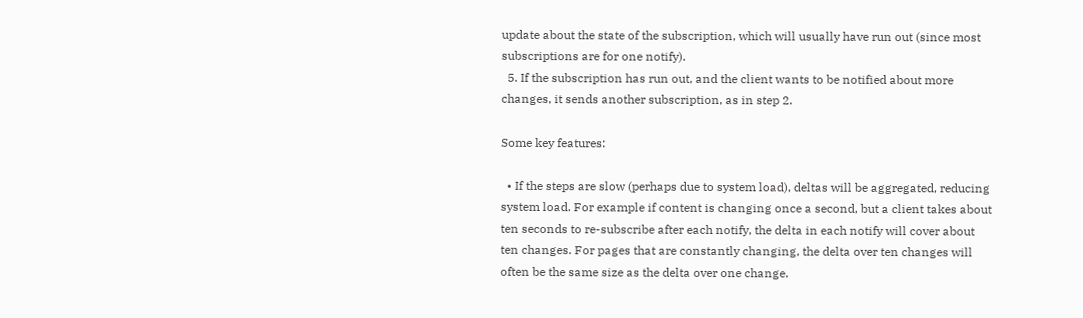update about the state of the subscription, which will usually have run out (since most subscriptions are for one notify).
  5. If the subscription has run out, and the client wants to be notified about more changes, it sends another subscription, as in step 2.

Some key features:

  • If the steps are slow (perhaps due to system load), deltas will be aggregated, reducing system load. For example if content is changing once a second, but a client takes about ten seconds to re-subscribe after each notify, the delta in each notify will cover about ten changes. For pages that are constantly changing, the delta over ten changes will often be the same size as the delta over one change.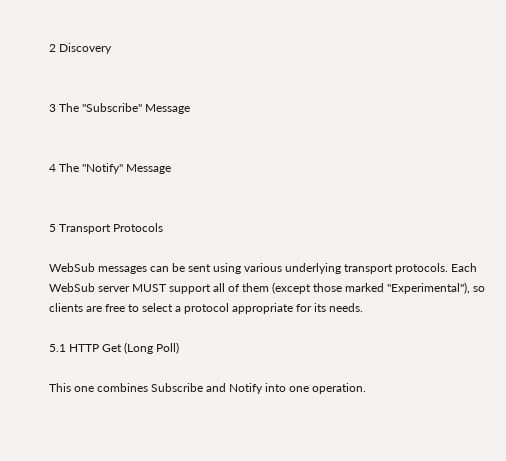2 Discovery


3 The "Subscribe" Message


4 The "Notify" Message


5 Transport Protocols

WebSub messages can be sent using various underlying transport protocols. Each WebSub server MUST support all of them (except those marked "Experimental"), so clients are free to select a protocol appropriate for its needs.

5.1 HTTP Get (Long Poll)

This one combines Subscribe and Notify into one operation.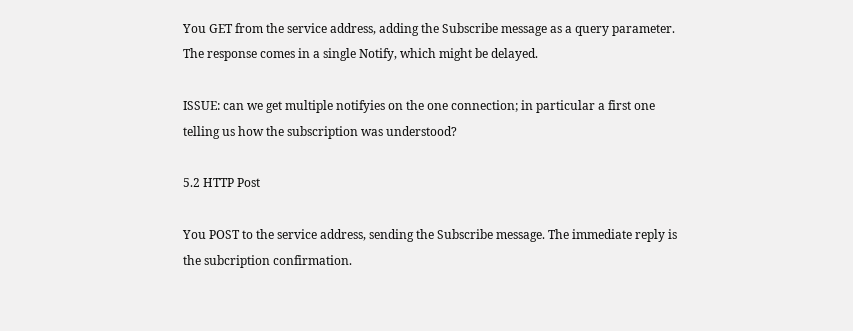You GET from the service address, adding the Subscribe message as a query parameter. The response comes in a single Notify, which might be delayed.

ISSUE: can we get multiple notifyies on the one connection; in particular a first one telling us how the subscription was understood?

5.2 HTTP Post

You POST to the service address, sending the Subscribe message. The immediate reply is the subcription confirmation.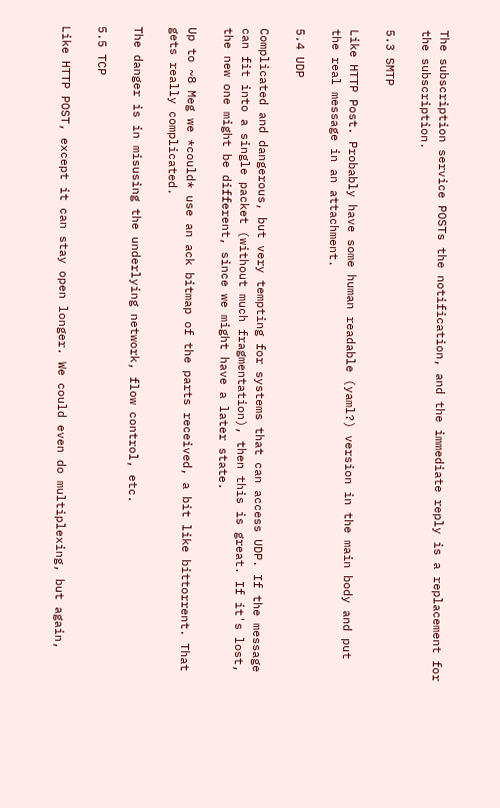The subscription service POSTs the notification, and the immediate reply is a replacement for the subscription.

5.3 SMTP

Like HTTP Post. Probably have some human readable (yaml?) version in the main body and put the real message in an attachment.

5.4 UDP

Complicated and dangerous, but very tempting for systems that can access UDP. If the message can fit into a single packet (without much fragmentation), then this is great. If it's lost, the new one might be different, since we might have a later state.

Up to ~8 Meg we *could* use an ack bitmap of the parts received, a bit like bittorrent. That gets really complicated.

The danger is in misusing the underlying network, flow control, etc.

5.5 TCP

Like HTTP POST, except it can stay open longer. We could even do multiplexing, but again,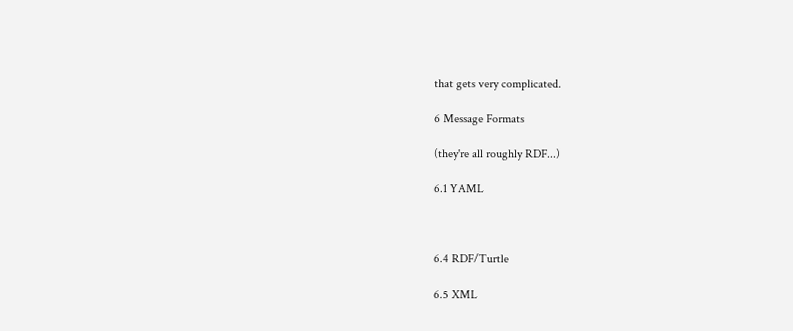that gets very complicated.

6 Message Formats

(they're all roughly RDF...)

6.1 YAML



6.4 RDF/Turtle

6.5 XML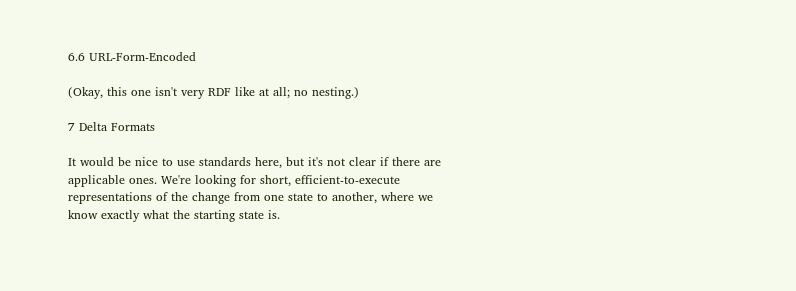6.6 URL-Form-Encoded

(Okay, this one isn't very RDF like at all; no nesting.)

7 Delta Formats

It would be nice to use standards here, but it's not clear if there are applicable ones. We're looking for short, efficient-to-execute representations of the change from one state to another, where we know exactly what the starting state is.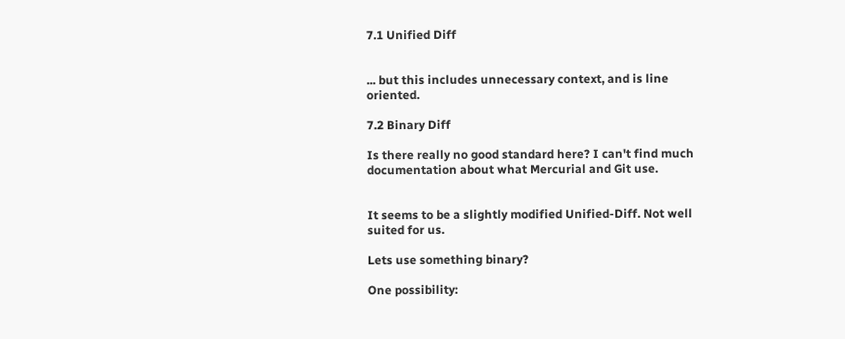7.1 Unified Diff


... but this includes unnecessary context, and is line oriented.

7.2 Binary Diff

Is there really no good standard here? I can't find much documentation about what Mercurial and Git use.


It seems to be a slightly modified Unified-Diff. Not well suited for us.

Lets use something binary?

One possibility: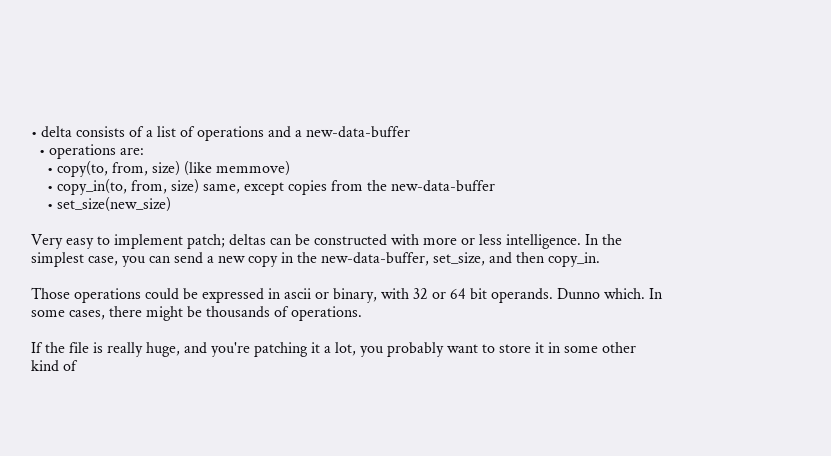• delta consists of a list of operations and a new-data-buffer
  • operations are:
    • copy(to, from, size) (like memmove)
    • copy_in(to, from, size) same, except copies from the new-data-buffer
    • set_size(new_size)

Very easy to implement patch; deltas can be constructed with more or less intelligence. In the simplest case, you can send a new copy in the new-data-buffer, set_size, and then copy_in.

Those operations could be expressed in ascii or binary, with 32 or 64 bit operands. Dunno which. In some cases, there might be thousands of operations.

If the file is really huge, and you're patching it a lot, you probably want to store it in some other kind of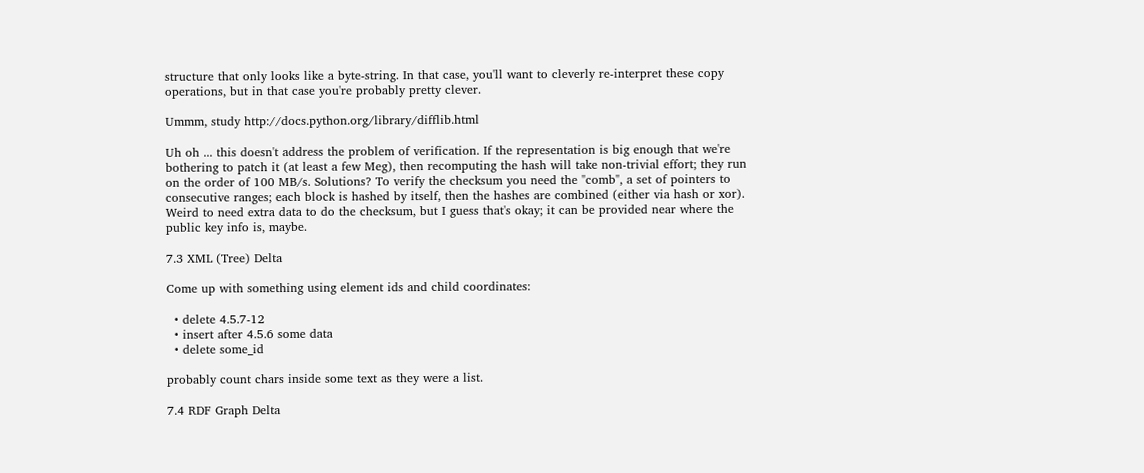structure that only looks like a byte-string. In that case, you'll want to cleverly re-interpret these copy operations, but in that case you're probably pretty clever.

Ummm, study http://docs.python.org/library/difflib.html

Uh oh ... this doesn't address the problem of verification. If the representation is big enough that we're bothering to patch it (at least a few Meg), then recomputing the hash will take non-trivial effort; they run on the order of 100 MB/s. Solutions? To verify the checksum you need the "comb", a set of pointers to consecutive ranges; each block is hashed by itself, then the hashes are combined (either via hash or xor). Weird to need extra data to do the checksum, but I guess that's okay; it can be provided near where the public key info is, maybe.

7.3 XML (Tree) Delta

Come up with something using element ids and child coordinates:

  • delete 4.5.7-12
  • insert after 4.5.6 some data
  • delete some_id

probably count chars inside some text as they were a list.

7.4 RDF Graph Delta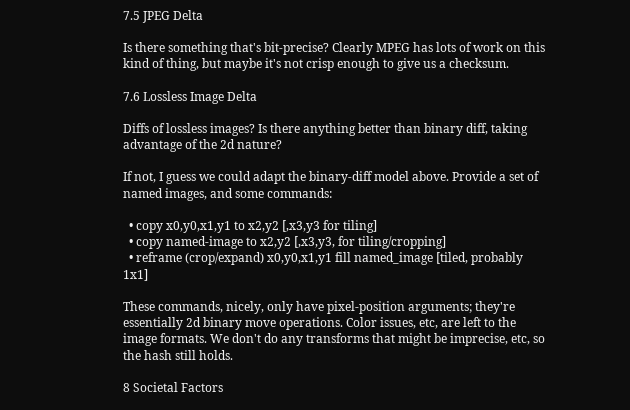7.5 JPEG Delta

Is there something that's bit-precise? Clearly MPEG has lots of work on this kind of thing, but maybe it's not crisp enough to give us a checksum.

7.6 Lossless Image Delta

Diffs of lossless images? Is there anything better than binary diff, taking advantage of the 2d nature?

If not, I guess we could adapt the binary-diff model above. Provide a set of named images, and some commands:

  • copy x0,y0,x1,y1 to x2,y2 [,x3,y3 for tiling]
  • copy named-image to x2,y2 [,x3,y3, for tiling/cropping]
  • reframe (crop/expand) x0,y0,x1,y1 fill named_image [tiled, probably 1x1]

These commands, nicely, only have pixel-position arguments; they're essentially 2d binary move operations. Color issues, etc, are left to the image formats. We don't do any transforms that might be imprecise, etc, so the hash still holds.

8 Societal Factors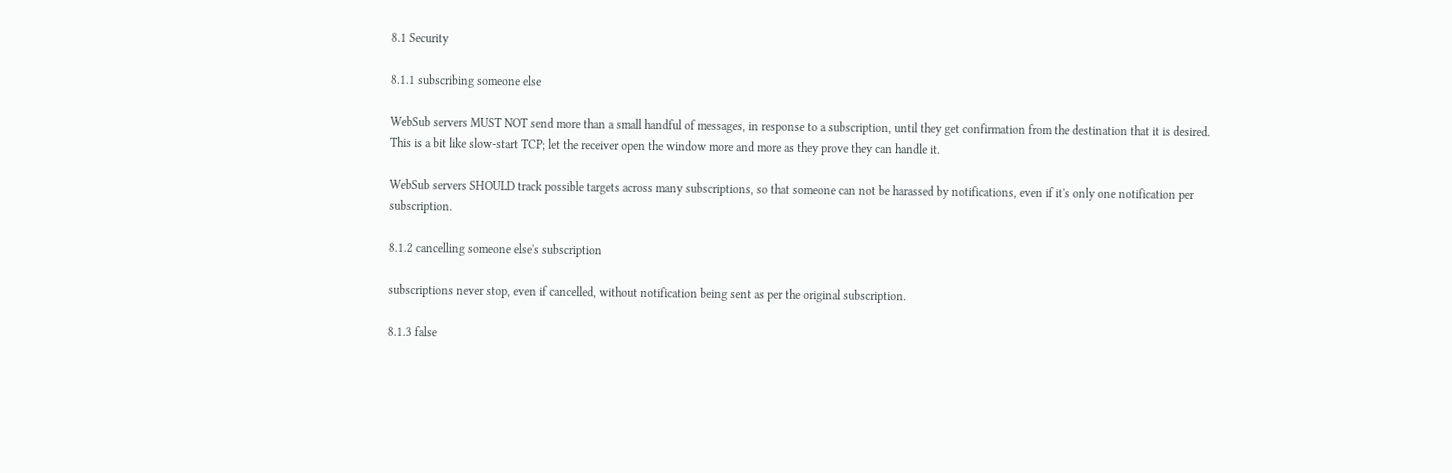8.1 Security

8.1.1 subscribing someone else

WebSub servers MUST NOT send more than a small handful of messages, in response to a subscription, until they get confirmation from the destination that it is desired. This is a bit like slow-start TCP; let the receiver open the window more and more as they prove they can handle it.

WebSub servers SHOULD track possible targets across many subscriptions, so that someone can not be harassed by notifications, even if it's only one notification per subscription.

8.1.2 cancelling someone else's subscription

subscriptions never stop, even if cancelled, without notification being sent as per the original subscription.

8.1.3 false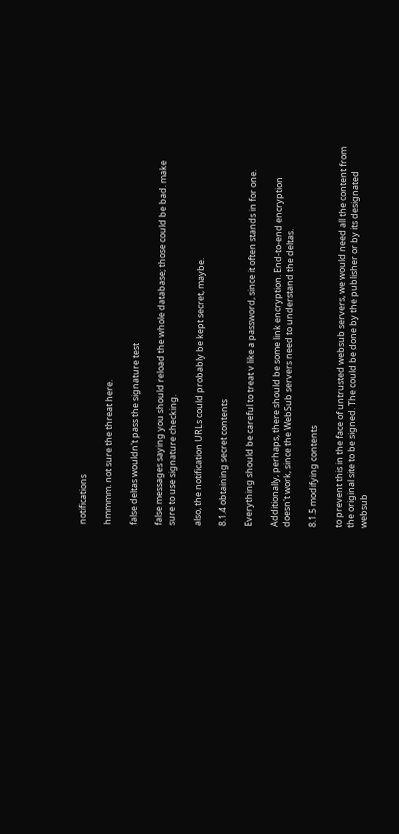notifications

hmmmm. not sure the threat here.

false deltas wouldn't pass the signature test

false messages saying you should reload the whole database; those could be bad. make sure to use signature checking.

also, the notification URLs could probably be kept secret, maybe.

8.1.4 obtaining secret contents

Everything should be careful to treat v like a password, since it often stands in for one.

Additionally, perhaps, there should be some link encryption. End-to-end encryption doesn't work, since the WebSub servers need to understand the deltas.

8.1.5 modifying contents

to prevent this in the face of untrusted websub servers, we would need all the content from the original site to be signed. The could be done by the publisher or by its designated websub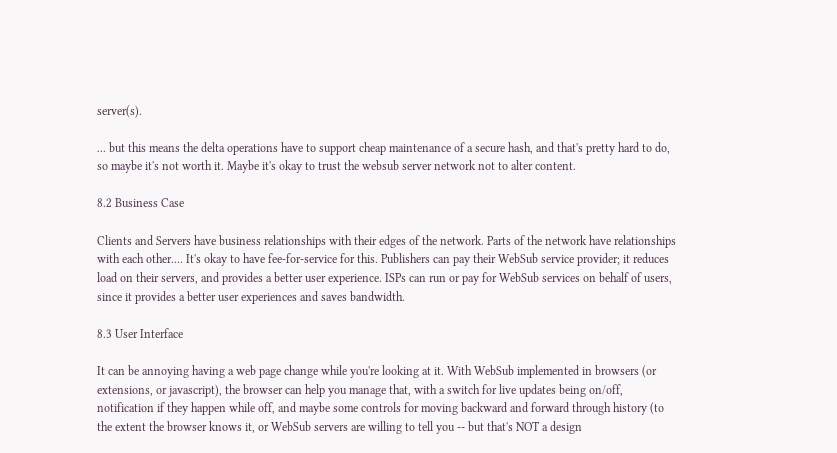server(s).

... but this means the delta operations have to support cheap maintenance of a secure hash, and that's pretty hard to do, so maybe it's not worth it. Maybe it's okay to trust the websub server network not to alter content.

8.2 Business Case

Clients and Servers have business relationships with their edges of the network. Parts of the network have relationships with each other.... It's okay to have fee-for-service for this. Publishers can pay their WebSub service provider; it reduces load on their servers, and provides a better user experience. ISPs can run or pay for WebSub services on behalf of users, since it provides a better user experiences and saves bandwidth.

8.3 User Interface

It can be annoying having a web page change while you're looking at it. With WebSub implemented in browsers (or extensions, or javascript), the browser can help you manage that, with a switch for live updates being on/off, notification if they happen while off, and maybe some controls for moving backward and forward through history (to the extent the browser knows it, or WebSub servers are willing to tell you -- but that's NOT a design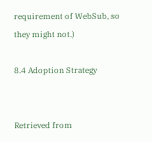requirement of WebSub, so they might not.)

8.4 Adoption Strategy


Retrieved from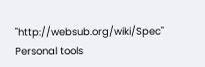"http://websub.org/wiki/Spec"
Personal tools